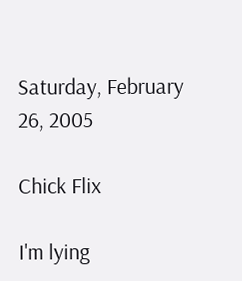Saturday, February 26, 2005

Chick Flix

I'm lying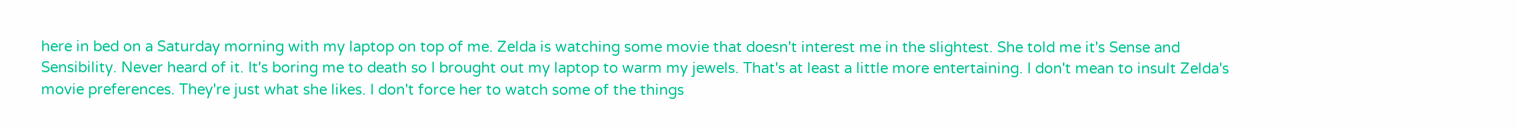here in bed on a Saturday morning with my laptop on top of me. Zelda is watching some movie that doesn't interest me in the slightest. She told me it's Sense and Sensibility. Never heard of it. It's boring me to death so I brought out my laptop to warm my jewels. That's at least a little more entertaining. I don't mean to insult Zelda's movie preferences. They're just what she likes. I don't force her to watch some of the things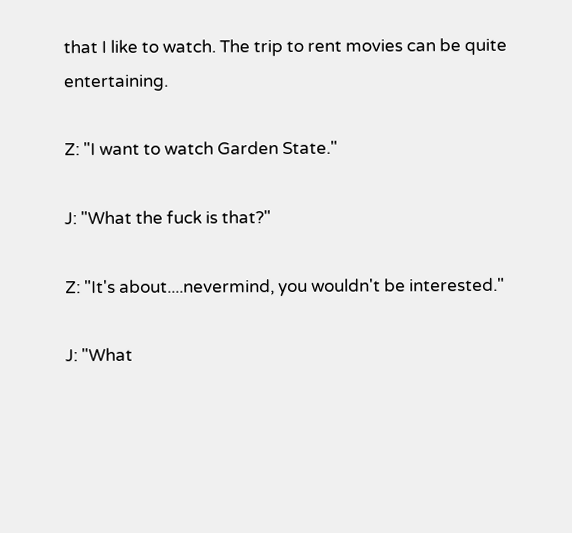that I like to watch. The trip to rent movies can be quite entertaining.

Z: "I want to watch Garden State."

J: "What the fuck is that?"

Z: "It's about....nevermind, you wouldn't be interested."

J: "What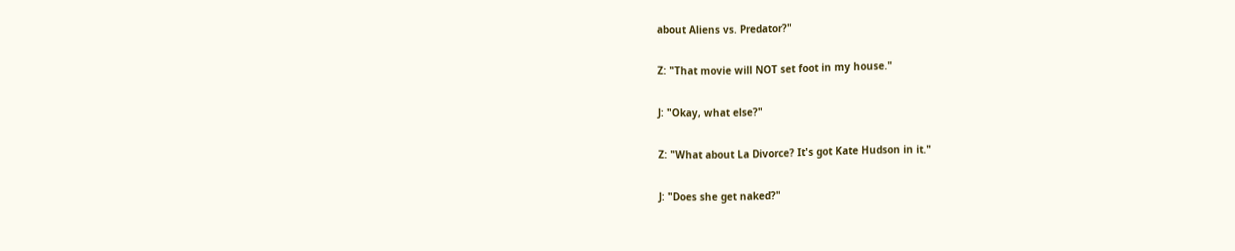about Aliens vs. Predator?"

Z: "That movie will NOT set foot in my house."

J: "Okay, what else?"

Z: "What about La Divorce? It's got Kate Hudson in it."

J: "Does she get naked?"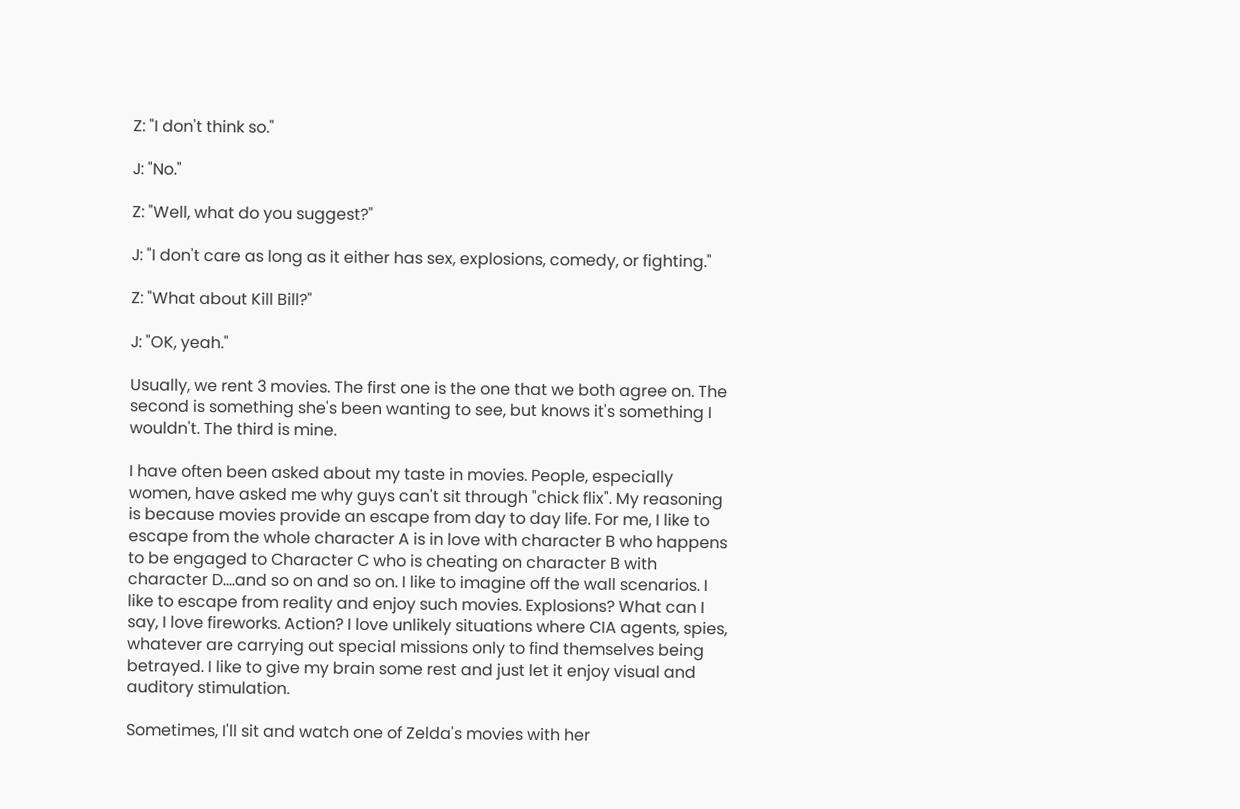Z: "I don't think so."

J: "No."

Z: "Well, what do you suggest?"

J: "I don't care as long as it either has sex, explosions, comedy, or fighting."

Z: "What about Kill Bill?"

J: "OK, yeah."

Usually, we rent 3 movies. The first one is the one that we both agree on. The second is something she's been wanting to see, but knows it's something I wouldn't. The third is mine.

I have often been asked about my taste in movies. People, especially women, have asked me why guys can't sit through "chick flix". My reasoning is because movies provide an escape from day to day life. For me, I like to escape from the whole character A is in love with character B who happens to be engaged to Character C who is cheating on character B with character D....and so on and so on. I like to imagine off the wall scenarios. I like to escape from reality and enjoy such movies. Explosions? What can I say, I love fireworks. Action? I love unlikely situations where CIA agents, spies, whatever are carrying out special missions only to find themselves being betrayed. I like to give my brain some rest and just let it enjoy visual and auditory stimulation.

Sometimes, I'll sit and watch one of Zelda's movies with her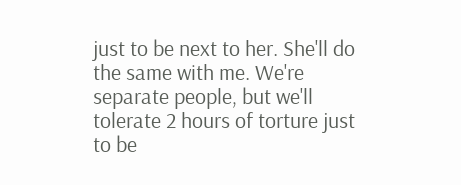just to be next to her. She'll do the same with me. We're separate people, but we'll tolerate 2 hours of torture just to be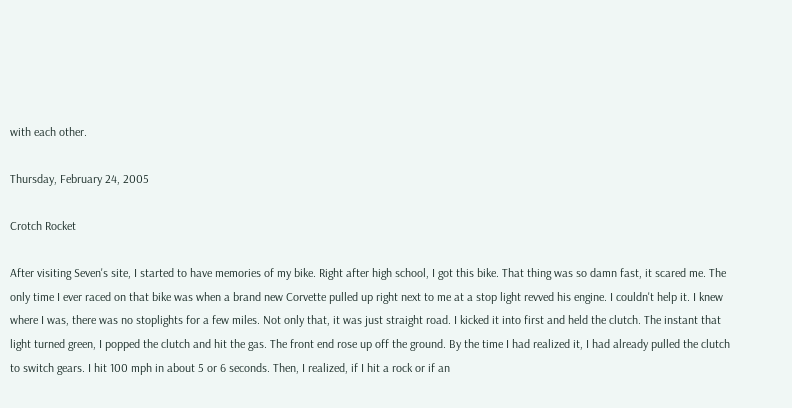with each other.

Thursday, February 24, 2005

Crotch Rocket

After visiting Seven's site, I started to have memories of my bike. Right after high school, I got this bike. That thing was so damn fast, it scared me. The only time I ever raced on that bike was when a brand new Corvette pulled up right next to me at a stop light revved his engine. I couldn't help it. I knew where I was, there was no stoplights for a few miles. Not only that, it was just straight road. I kicked it into first and held the clutch. The instant that light turned green, I popped the clutch and hit the gas. The front end rose up off the ground. By the time I had realized it, I had already pulled the clutch to switch gears. I hit 100 mph in about 5 or 6 seconds. Then, I realized, if I hit a rock or if an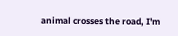animal crosses the road, I'm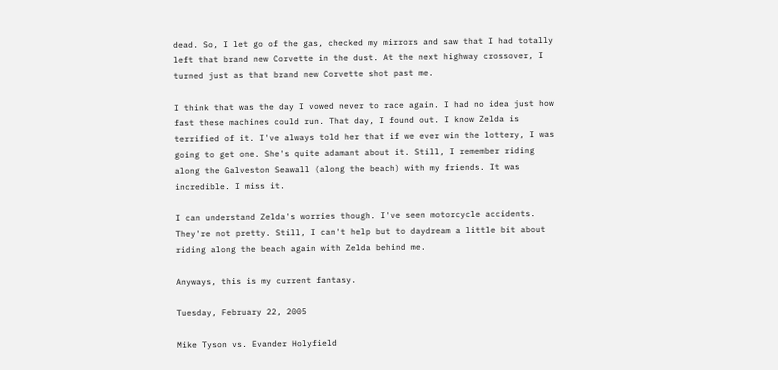dead. So, I let go of the gas, checked my mirrors and saw that I had totally left that brand new Corvette in the dust. At the next highway crossover, I turned just as that brand new Corvette shot past me.

I think that was the day I vowed never to race again. I had no idea just how fast these machines could run. That day, I found out. I know Zelda is terrified of it. I've always told her that if we ever win the lottery, I was going to get one. She's quite adamant about it. Still, I remember riding along the Galveston Seawall (along the beach) with my friends. It was incredible. I miss it.

I can understand Zelda's worries though. I've seen motorcycle accidents. They're not pretty. Still, I can't help but to daydream a little bit about riding along the beach again with Zelda behind me.

Anyways, this is my current fantasy.

Tuesday, February 22, 2005

Mike Tyson vs. Evander Holyfield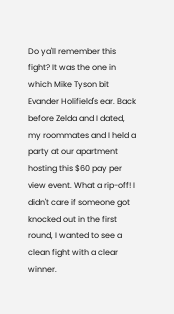Do ya'll remember this fight? It was the one in which Mike Tyson bit Evander Holifield's ear. Back before Zelda and I dated, my roommates and I held a party at our apartment hosting this $60 pay per view event. What a rip-off! I didn't care if someone got knocked out in the first round, I wanted to see a clean fight with a clear winner.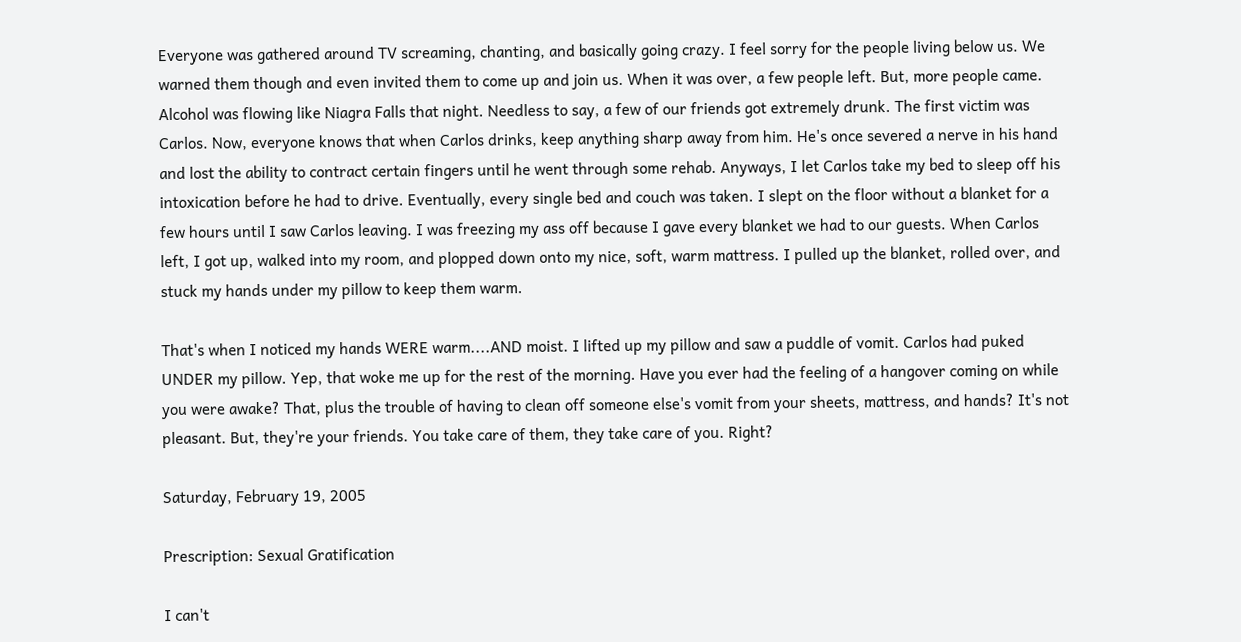Everyone was gathered around TV screaming, chanting, and basically going crazy. I feel sorry for the people living below us. We warned them though and even invited them to come up and join us. When it was over, a few people left. But, more people came. Alcohol was flowing like Niagra Falls that night. Needless to say, a few of our friends got extremely drunk. The first victim was Carlos. Now, everyone knows that when Carlos drinks, keep anything sharp away from him. He's once severed a nerve in his hand and lost the ability to contract certain fingers until he went through some rehab. Anyways, I let Carlos take my bed to sleep off his intoxication before he had to drive. Eventually, every single bed and couch was taken. I slept on the floor without a blanket for a few hours until I saw Carlos leaving. I was freezing my ass off because I gave every blanket we had to our guests. When Carlos left, I got up, walked into my room, and plopped down onto my nice, soft, warm mattress. I pulled up the blanket, rolled over, and stuck my hands under my pillow to keep them warm.

That's when I noticed my hands WERE warm....AND moist. I lifted up my pillow and saw a puddle of vomit. Carlos had puked UNDER my pillow. Yep, that woke me up for the rest of the morning. Have you ever had the feeling of a hangover coming on while you were awake? That, plus the trouble of having to clean off someone else's vomit from your sheets, mattress, and hands? It's not pleasant. But, they're your friends. You take care of them, they take care of you. Right?

Saturday, February 19, 2005

Prescription: Sexual Gratification

I can't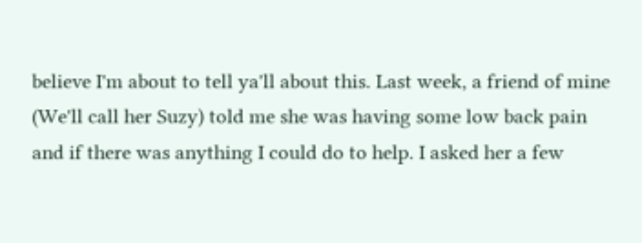believe I'm about to tell ya'll about this. Last week, a friend of mine (We'll call her Suzy) told me she was having some low back pain and if there was anything I could do to help. I asked her a few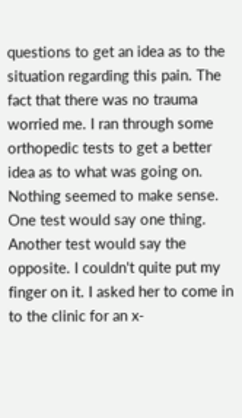questions to get an idea as to the situation regarding this pain. The fact that there was no trauma worried me. I ran through some orthopedic tests to get a better idea as to what was going on. Nothing seemed to make sense. One test would say one thing. Another test would say the opposite. I couldn't quite put my finger on it. I asked her to come in to the clinic for an x-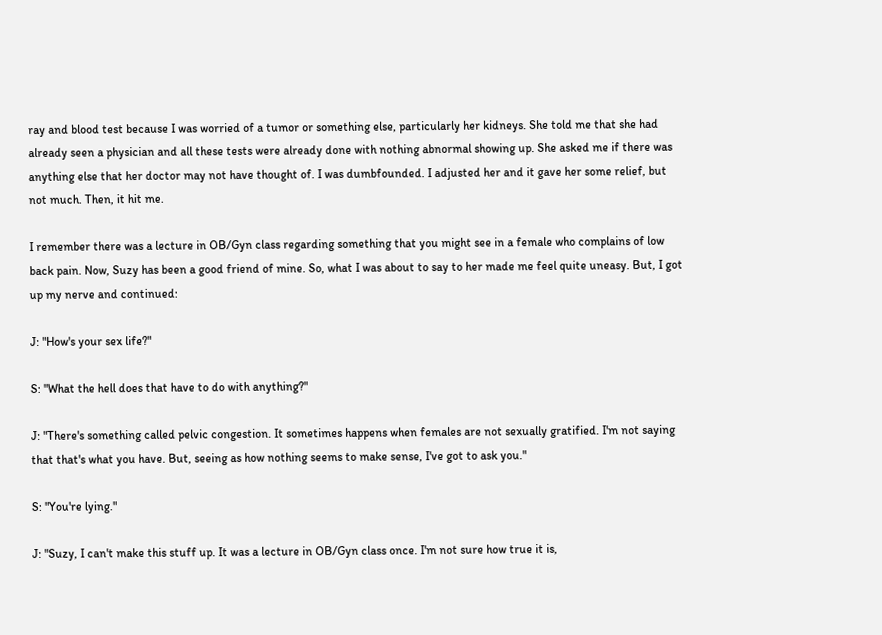ray and blood test because I was worried of a tumor or something else, particularly her kidneys. She told me that she had already seen a physician and all these tests were already done with nothing abnormal showing up. She asked me if there was anything else that her doctor may not have thought of. I was dumbfounded. I adjusted her and it gave her some relief, but not much. Then, it hit me.

I remember there was a lecture in OB/Gyn class regarding something that you might see in a female who complains of low back pain. Now, Suzy has been a good friend of mine. So, what I was about to say to her made me feel quite uneasy. But, I got up my nerve and continued:

J: "How's your sex life?"

S: "What the hell does that have to do with anything?"

J: "There's something called pelvic congestion. It sometimes happens when females are not sexually gratified. I'm not saying that that's what you have. But, seeing as how nothing seems to make sense, I've got to ask you."

S: "You're lying."

J: "Suzy, I can't make this stuff up. It was a lecture in OB/Gyn class once. I'm not sure how true it is,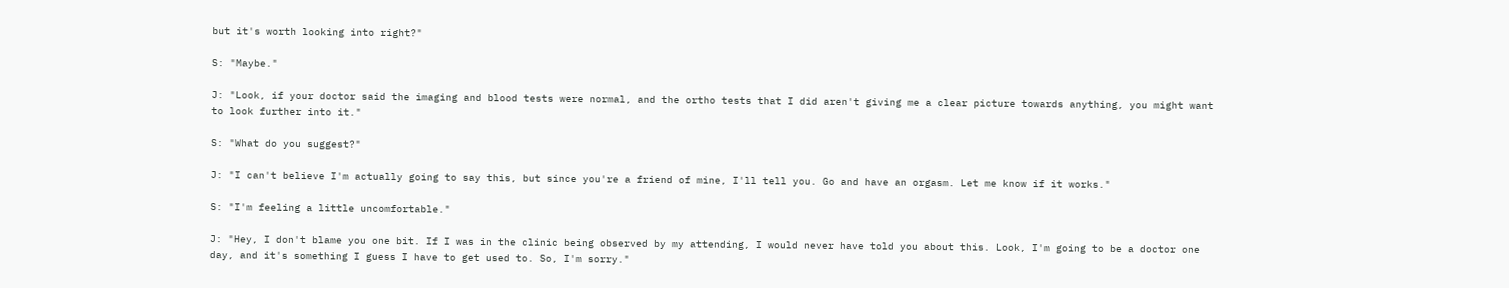but it's worth looking into right?"

S: "Maybe."

J: "Look, if your doctor said the imaging and blood tests were normal, and the ortho tests that I did aren't giving me a clear picture towards anything, you might want to look further into it."

S: "What do you suggest?"

J: "I can't believe I'm actually going to say this, but since you're a friend of mine, I'll tell you. Go and have an orgasm. Let me know if it works."

S: "I'm feeling a little uncomfortable."

J: "Hey, I don't blame you one bit. If I was in the clinic being observed by my attending, I would never have told you about this. Look, I'm going to be a doctor one day, and it's something I guess I have to get used to. So, I'm sorry."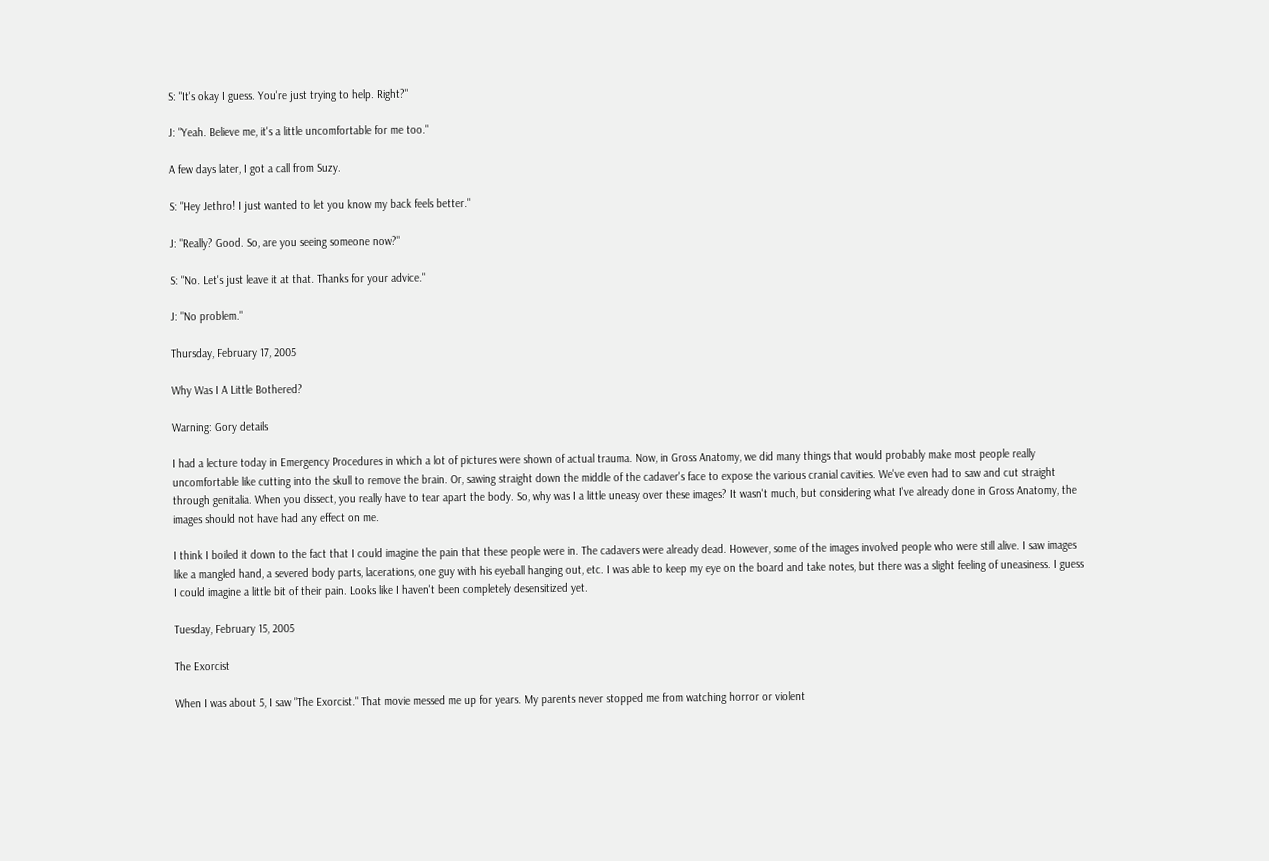S: "It's okay I guess. You're just trying to help. Right?"

J: "Yeah. Believe me, it's a little uncomfortable for me too."

A few days later, I got a call from Suzy.

S: "Hey Jethro! I just wanted to let you know my back feels better."

J: "Really? Good. So, are you seeing someone now?"

S: "No. Let's just leave it at that. Thanks for your advice."

J: "No problem."

Thursday, February 17, 2005

Why Was I A Little Bothered?

Warning: Gory details

I had a lecture today in Emergency Procedures in which a lot of pictures were shown of actual trauma. Now, in Gross Anatomy, we did many things that would probably make most people really uncomfortable like cutting into the skull to remove the brain. Or, sawing straight down the middle of the cadaver's face to expose the various cranial cavities. We've even had to saw and cut straight through genitalia. When you dissect, you really have to tear apart the body. So, why was I a little uneasy over these images? It wasn't much, but considering what I've already done in Gross Anatomy, the images should not have had any effect on me.

I think I boiled it down to the fact that I could imagine the pain that these people were in. The cadavers were already dead. However, some of the images involved people who were still alive. I saw images like a mangled hand, a severed body parts, lacerations, one guy with his eyeball hanging out, etc. I was able to keep my eye on the board and take notes, but there was a slight feeling of uneasiness. I guess I could imagine a little bit of their pain. Looks like I haven't been completely desensitized yet.

Tuesday, February 15, 2005

The Exorcist

When I was about 5, I saw "The Exorcist." That movie messed me up for years. My parents never stopped me from watching horror or violent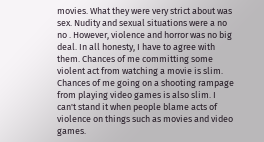movies. What they were very strict about was sex. Nudity and sexual situations were a no no . However, violence and horror was no big deal. In all honesty, I have to agree with them. Chances of me committing some violent act from watching a movie is slim. Chances of me going on a shooting rampage from playing video games is also slim. I can't stand it when people blame acts of violence on things such as movies and video games.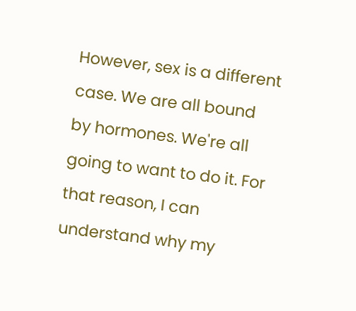However, sex is a different case. We are all bound by hormones. We're all going to want to do it. For that reason, I can understand why my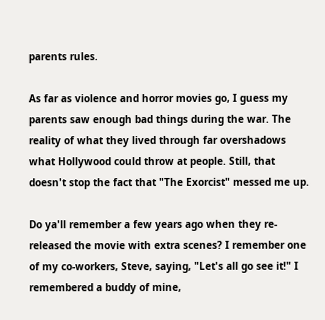parents rules.

As far as violence and horror movies go, I guess my parents saw enough bad things during the war. The reality of what they lived through far overshadows what Hollywood could throw at people. Still, that doesn't stop the fact that "The Exorcist" messed me up.

Do ya'll remember a few years ago when they re-released the movie with extra scenes? I remember one of my co-workers, Steve, saying, "Let's all go see it!" I remembered a buddy of mine,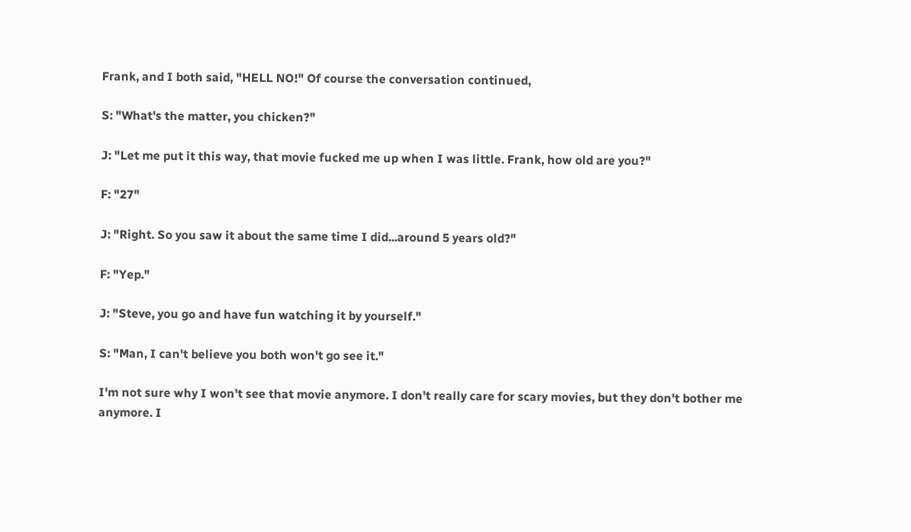Frank, and I both said, "HELL NO!" Of course the conversation continued,

S: "What's the matter, you chicken?"

J: "Let me put it this way, that movie fucked me up when I was little. Frank, how old are you?"

F: "27"

J: "Right. So you saw it about the same time I did...around 5 years old?"

F: "Yep."

J: "Steve, you go and have fun watching it by yourself."

S: "Man, I can't believe you both won't go see it."

I'm not sure why I won't see that movie anymore. I don't really care for scary movies, but they don't bother me anymore. I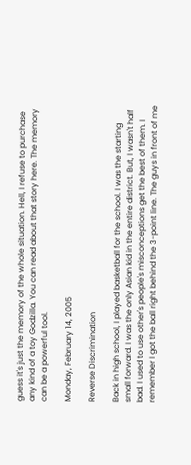guess it's just the memory of the whole situation. Hell, I refuse to purchase any kind of a toy Godzilla. You can read about that story here. The memory can be a powerful tool.

Monday, February 14, 2005

Reverse Discrimination

Back in high school, I played basketball for the school. I was the starting small forward. I was the only Asian kid in the entire district. But, I wasn't half bad. I used to use other's people's misconceptions get the best of them. I remember I got the ball right behind the 3-point line. The guys in front of me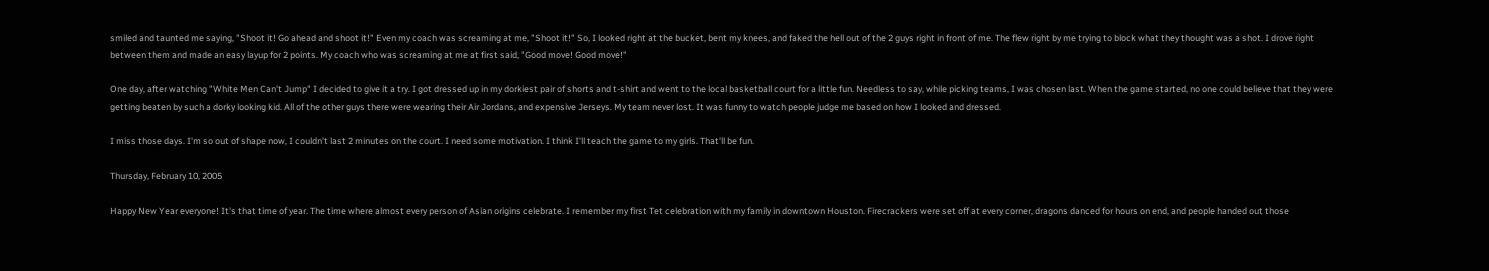smiled and taunted me saying, "Shoot it! Go ahead and shoot it!" Even my coach was screaming at me, "Shoot it!" So, I looked right at the bucket, bent my knees, and faked the hell out of the 2 guys right in front of me. The flew right by me trying to block what they thought was a shot. I drove right between them and made an easy layup for 2 points. My coach who was screaming at me at first said, "Good move! Good move!"

One day, after watching "White Men Can't Jump" I decided to give it a try. I got dressed up in my dorkiest pair of shorts and t-shirt and went to the local basketball court for a little fun. Needless to say, while picking teams, I was chosen last. When the game started, no one could believe that they were getting beaten by such a dorky looking kid. All of the other guys there were wearing their Air Jordans, and expensive Jerseys. My team never lost. It was funny to watch people judge me based on how I looked and dressed.

I miss those days. I'm so out of shape now, I couldn't last 2 minutes on the court. I need some motivation. I think I'll teach the game to my girls. That'll be fun.

Thursday, February 10, 2005

Happy New Year everyone! It's that time of year. The time where almost every person of Asian origins celebrate. I remember my first Tet celebration with my family in downtown Houston. Firecrackers were set off at every corner, dragons danced for hours on end, and people handed out those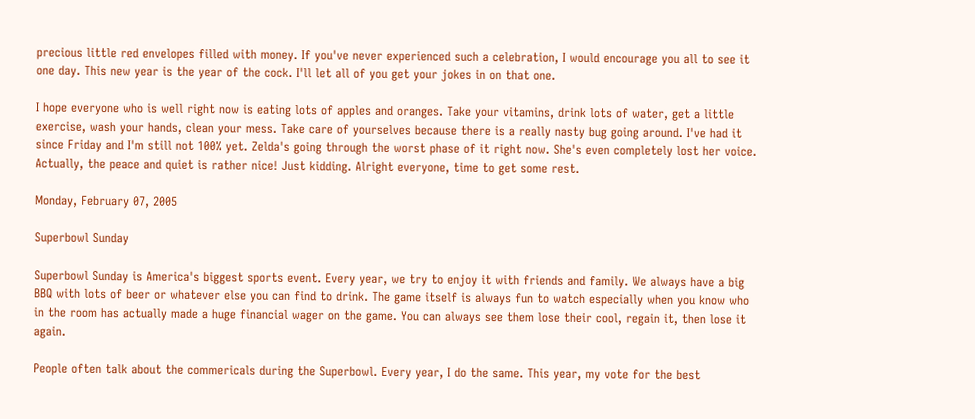precious little red envelopes filled with money. If you've never experienced such a celebration, I would encourage you all to see it one day. This new year is the year of the cock. I'll let all of you get your jokes in on that one.

I hope everyone who is well right now is eating lots of apples and oranges. Take your vitamins, drink lots of water, get a little exercise, wash your hands, clean your mess. Take care of yourselves because there is a really nasty bug going around. I've had it since Friday and I'm still not 100% yet. Zelda's going through the worst phase of it right now. She's even completely lost her voice. Actually, the peace and quiet is rather nice! Just kidding. Alright everyone, time to get some rest.

Monday, February 07, 2005

Superbowl Sunday

Superbowl Sunday is America's biggest sports event. Every year, we try to enjoy it with friends and family. We always have a big BBQ with lots of beer or whatever else you can find to drink. The game itself is always fun to watch especially when you know who in the room has actually made a huge financial wager on the game. You can always see them lose their cool, regain it, then lose it again.

People often talk about the commericals during the Superbowl. Every year, I do the same. This year, my vote for the best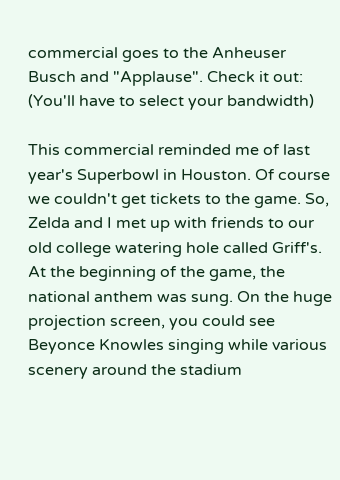commercial goes to the Anheuser Busch and "Applause". Check it out: (You'll have to select your bandwidth)

This commercial reminded me of last year's Superbowl in Houston. Of course we couldn't get tickets to the game. So, Zelda and I met up with friends to our old college watering hole called Griff's. At the beginning of the game, the national anthem was sung. On the huge projection screen, you could see Beyonce Knowles singing while various scenery around the stadium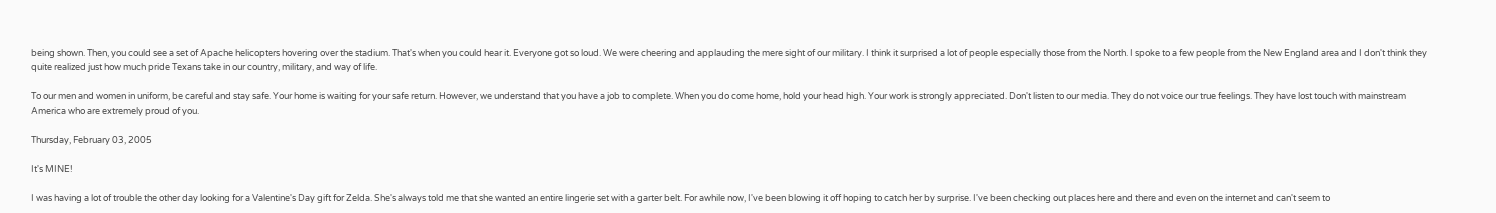being shown. Then, you could see a set of Apache helicopters hovering over the stadium. That's when you could hear it. Everyone got so loud. We were cheering and applauding the mere sight of our military. I think it surprised a lot of people especially those from the North. I spoke to a few people from the New England area and I don't think they quite realized just how much pride Texans take in our country, military, and way of life.

To our men and women in uniform, be careful and stay safe. Your home is waiting for your safe return. However, we understand that you have a job to complete. When you do come home, hold your head high. Your work is strongly appreciated. Don't listen to our media. They do not voice our true feelings. They have lost touch with mainstream America who are extremely proud of you.

Thursday, February 03, 2005

It's MINE!

I was having a lot of trouble the other day looking for a Valentine's Day gift for Zelda. She's always told me that she wanted an entire lingerie set with a garter belt. For awhile now, I've been blowing it off hoping to catch her by surprise. I've been checking out places here and there and even on the internet and can't seem to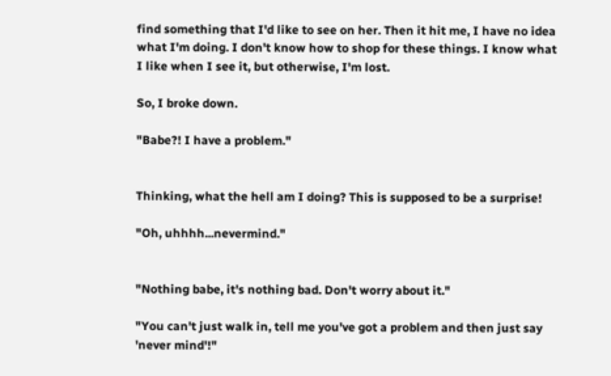find something that I'd like to see on her. Then it hit me, I have no idea what I'm doing. I don't know how to shop for these things. I know what I like when I see it, but otherwise, I'm lost.

So, I broke down.

"Babe?! I have a problem."


Thinking, what the hell am I doing? This is supposed to be a surprise!

"Oh, uhhhh...nevermind."


"Nothing babe, it's nothing bad. Don't worry about it."

"You can't just walk in, tell me you've got a problem and then just say 'never mind'!"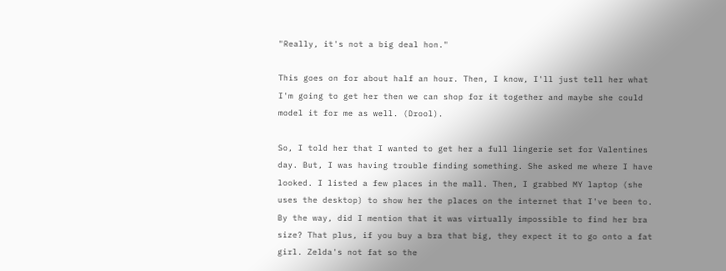"Really, it's not a big deal hon."

This goes on for about half an hour. Then, I know, I'll just tell her what I'm going to get her then we can shop for it together and maybe she could model it for me as well. (Drool).

So, I told her that I wanted to get her a full lingerie set for Valentines day. But, I was having trouble finding something. She asked me where I have looked. I listed a few places in the mall. Then, I grabbed MY laptop (she uses the desktop) to show her the places on the internet that I've been to. By the way, did I mention that it was virtually impossible to find her bra size? That plus, if you buy a bra that big, they expect it to go onto a fat girl. Zelda's not fat so the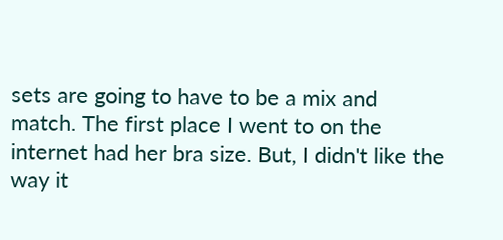sets are going to have to be a mix and match. The first place I went to on the internet had her bra size. But, I didn't like the way it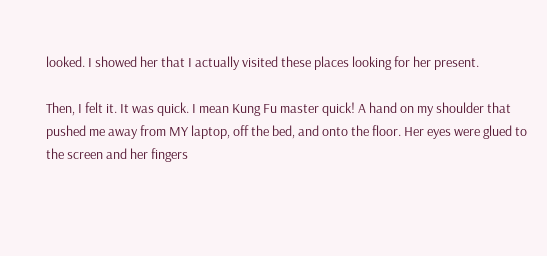looked. I showed her that I actually visited these places looking for her present.

Then, I felt it. It was quick. I mean Kung Fu master quick! A hand on my shoulder that pushed me away from MY laptop, off the bed, and onto the floor. Her eyes were glued to the screen and her fingers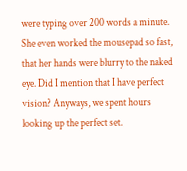were typing over 200 words a minute. She even worked the mousepad so fast, that her hands were blurry to the naked eye. Did I mention that I have perfect vision? Anyways, we spent hours looking up the perfect set.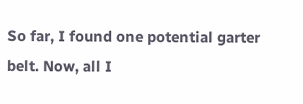So far, I found one potential garter belt. Now, all I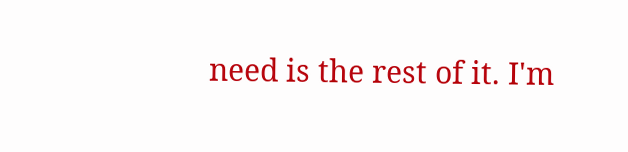need is the rest of it. I'm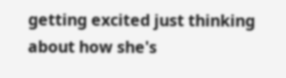getting excited just thinking about how she's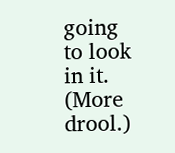going to look in it. (More drool.)